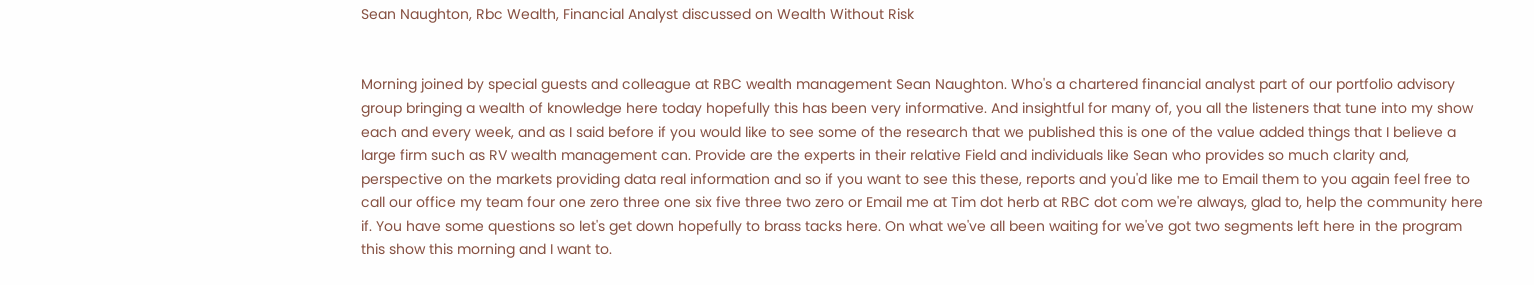Sean Naughton, Rbc Wealth, Financial Analyst discussed on Wealth Without Risk


Morning joined by special guests and colleague at RBC wealth management Sean Naughton. Who's a chartered financial analyst part of our portfolio advisory group bringing a wealth of knowledge here today hopefully this has been very informative. And insightful for many of, you all the listeners that tune into my show each and every week, and as I said before if you would like to see some of the research that we published this is one of the value added things that I believe a large firm such as RV wealth management can. Provide are the experts in their relative Field and individuals like Sean who provides so much clarity and, perspective on the markets providing data real information and so if you want to see this these, reports and you'd like me to Email them to you again feel free to call our office my team four one zero three one six five three two zero or Email me at Tim dot herb at RBC dot com we're always, glad to, help the community here if. You have some questions so let's get down hopefully to brass tacks here. On what we've all been waiting for we've got two segments left here in the program this show this morning and I want to.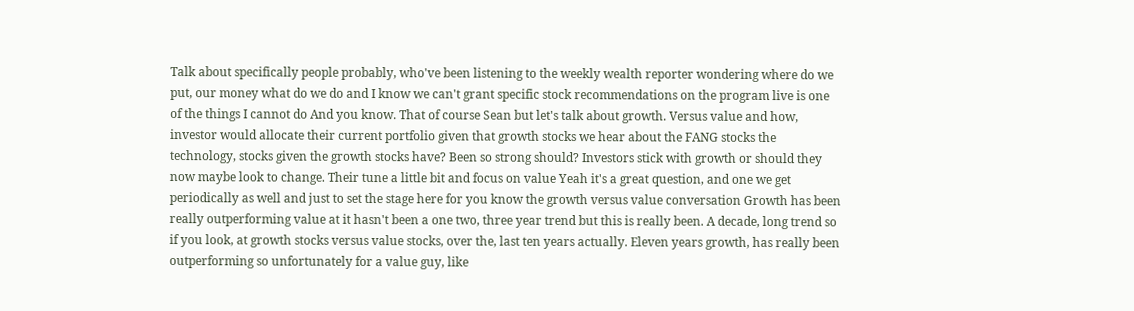Talk about specifically people probably, who've been listening to the weekly wealth reporter wondering where do we put, our money what do we do and I know we can't grant specific stock recommendations on the program live is one of the things I cannot do And you know. That of course Sean but let's talk about growth. Versus value and how, investor would allocate their current portfolio given that growth stocks we hear about the FANG stocks the technology, stocks given the growth stocks have? Been so strong should? Investors stick with growth or should they now maybe look to change. Their tune a little bit and focus on value Yeah it's a great question, and one we get periodically as well and just to set the stage here for you know the growth versus value conversation Growth has been really outperforming value at it hasn't been a one two, three year trend but this is really been. A decade, long trend so if you look, at growth stocks versus value stocks, over the, last ten years actually. Eleven years growth, has really been outperforming so unfortunately for a value guy, like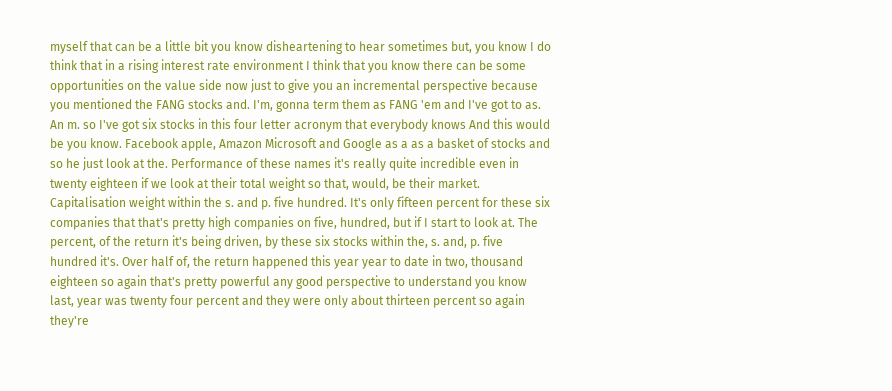myself that can be a little bit you know disheartening to hear sometimes but, you know I do think that in a rising interest rate environment I think that you know there can be some opportunities on the value side now just to give you an incremental perspective because you mentioned the FANG stocks and. I'm, gonna term them as FANG 'em and I've got to as. An m. so I've got six stocks in this four letter acronym that everybody knows And this would be you know. Facebook apple, Amazon Microsoft and Google as a as a basket of stocks and so he just look at the. Performance of these names it's really quite incredible even in twenty eighteen if we look at their total weight so that, would, be their market. Capitalisation weight within the s. and p. five hundred. It's only fifteen percent for these six companies that that's pretty high companies on five, hundred, but if I start to look at. The percent, of the return it's being driven, by these six stocks within the, s. and, p. five hundred it's. Over half of, the return happened this year year to date in two, thousand eighteen so again that's pretty powerful any good perspective to understand you know last, year was twenty four percent and they were only about thirteen percent so again they're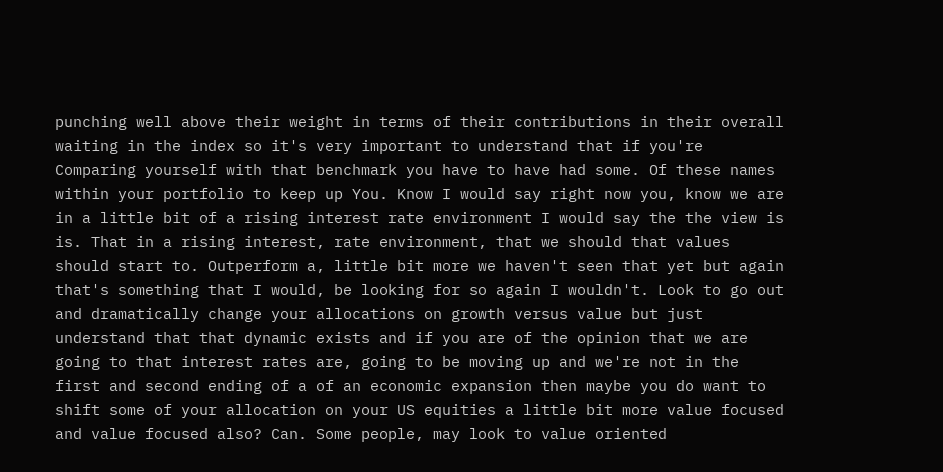punching well above their weight in terms of their contributions in their overall waiting in the index so it's very important to understand that if you're Comparing yourself with that benchmark you have to have had some. Of these names within your portfolio to keep up You. Know I would say right now you, know we are in a little bit of a rising interest rate environment I would say the the view is is. That in a rising interest, rate environment, that we should that values should start to. Outperform a, little bit more we haven't seen that yet but again that's something that I would, be looking for so again I wouldn't. Look to go out and dramatically change your allocations on growth versus value but just understand that that dynamic exists and if you are of the opinion that we are going to that interest rates are, going to be moving up and we're not in the first and second ending of a of an economic expansion then maybe you do want to shift some of your allocation on your US equities a little bit more value focused and value focused also? Can. Some people, may look to value oriented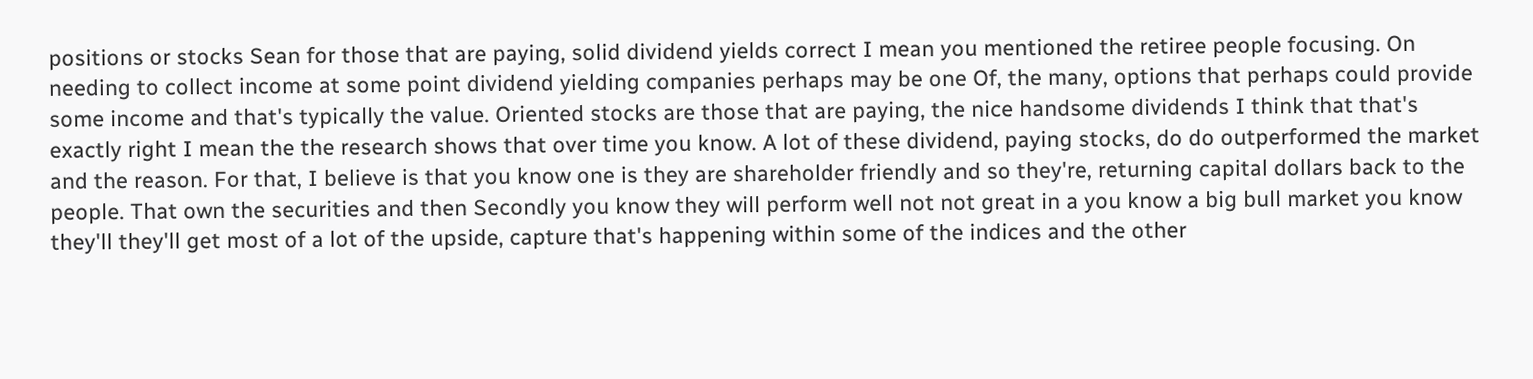positions or stocks Sean for those that are paying, solid dividend yields correct I mean you mentioned the retiree people focusing. On needing to collect income at some point dividend yielding companies perhaps may be one Of, the many, options that perhaps could provide some income and that's typically the value. Oriented stocks are those that are paying, the nice handsome dividends I think that that's exactly right I mean the the research shows that over time you know. A lot of these dividend, paying stocks, do do outperformed the market and the reason. For that, I believe is that you know one is they are shareholder friendly and so they're, returning capital dollars back to the people. That own the securities and then Secondly you know they will perform well not not great in a you know a big bull market you know they'll they'll get most of a lot of the upside, capture that's happening within some of the indices and the other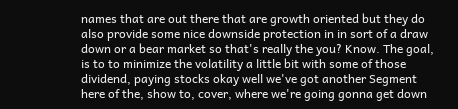names that are out there that are growth oriented but they do also provide some nice downside protection in in sort of a draw down or a bear market so that's really the you? Know. The goal, is to to minimize the volatility a little bit with some of those dividend, paying stocks okay well we've got another Segment here of the, show to, cover, where we're going gonna get down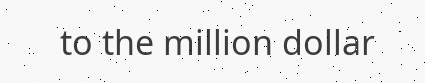to the million dollar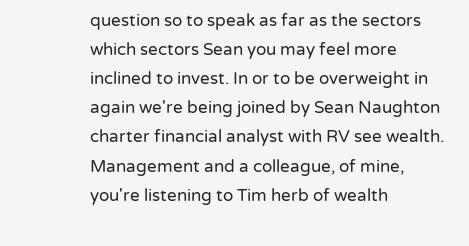question so to speak as far as the sectors which sectors Sean you may feel more inclined to invest. In or to be overweight in again we're being joined by Sean Naughton charter financial analyst with RV see wealth. Management and a colleague, of mine, you're listening to Tim herb of wealth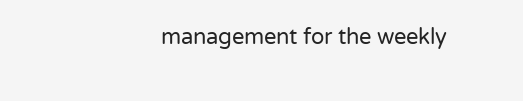management for the weekly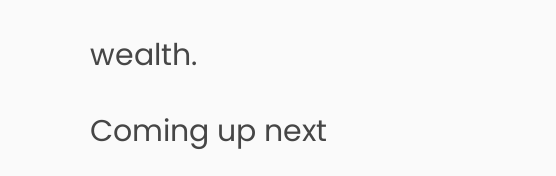wealth.

Coming up next